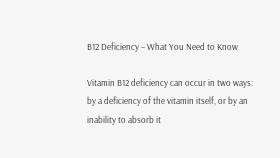B12 Deficiency – What You Need to Know

Vitamin B12 deficiency can occur in two ways: by a deficiency of the vitamin itself, or by an inability to absorb it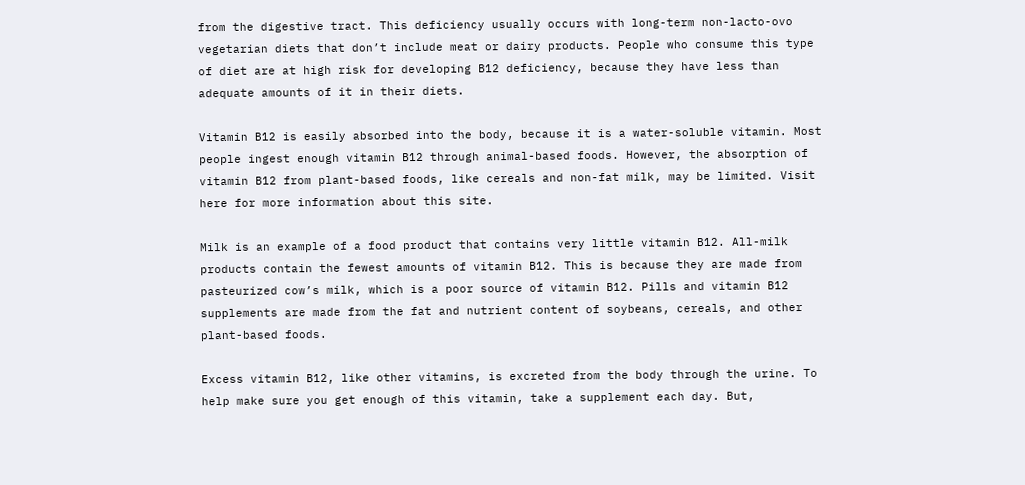from the digestive tract. This deficiency usually occurs with long-term non-lacto-ovo vegetarian diets that don’t include meat or dairy products. People who consume this type of diet are at high risk for developing B12 deficiency, because they have less than adequate amounts of it in their diets.

Vitamin B12 is easily absorbed into the body, because it is a water-soluble vitamin. Most people ingest enough vitamin B12 through animal-based foods. However, the absorption of vitamin B12 from plant-based foods, like cereals and non-fat milk, may be limited. Visit here for more information about this site.

Milk is an example of a food product that contains very little vitamin B12. All-milk products contain the fewest amounts of vitamin B12. This is because they are made from pasteurized cow’s milk, which is a poor source of vitamin B12. Pills and vitamin B12 supplements are made from the fat and nutrient content of soybeans, cereals, and other plant-based foods.

Excess vitamin B12, like other vitamins, is excreted from the body through the urine. To help make sure you get enough of this vitamin, take a supplement each day. But,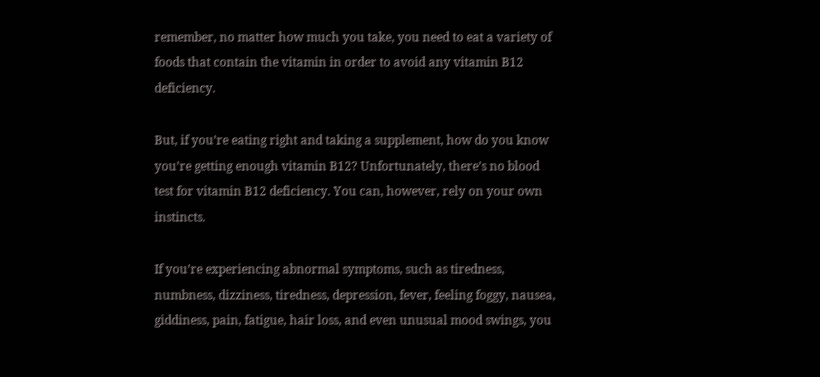remember, no matter how much you take, you need to eat a variety of foods that contain the vitamin in order to avoid any vitamin B12 deficiency.

But, if you’re eating right and taking a supplement, how do you know you’re getting enough vitamin B12? Unfortunately, there’s no blood test for vitamin B12 deficiency. You can, however, rely on your own instincts.

If you’re experiencing abnormal symptoms, such as tiredness, numbness, dizziness, tiredness, depression, fever, feeling foggy, nausea, giddiness, pain, fatigue, hair loss, and even unusual mood swings, you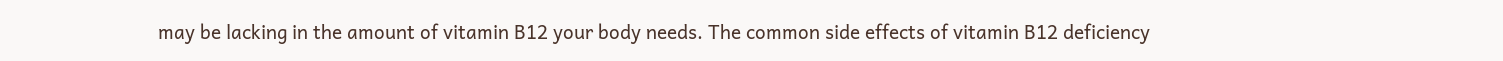may be lacking in the amount of vitamin B12 your body needs. The common side effects of vitamin B12 deficiency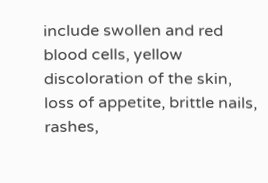include swollen and red blood cells, yellow discoloration of the skin, loss of appetite, brittle nails, rashes,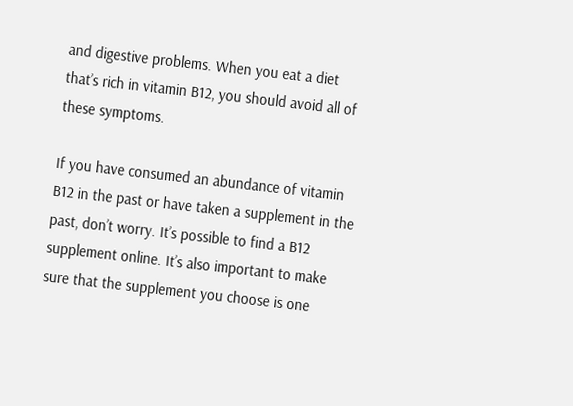and digestive problems. When you eat a diet that’s rich in vitamin B12, you should avoid all of these symptoms.

If you have consumed an abundance of vitamin B12 in the past or have taken a supplement in the past, don’t worry. It’s possible to find a B12 supplement online. It’s also important to make sure that the supplement you choose is one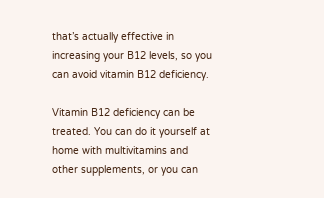that’s actually effective in increasing your B12 levels, so you can avoid vitamin B12 deficiency.

Vitamin B12 deficiency can be treated. You can do it yourself at home with multivitamins and other supplements, or you can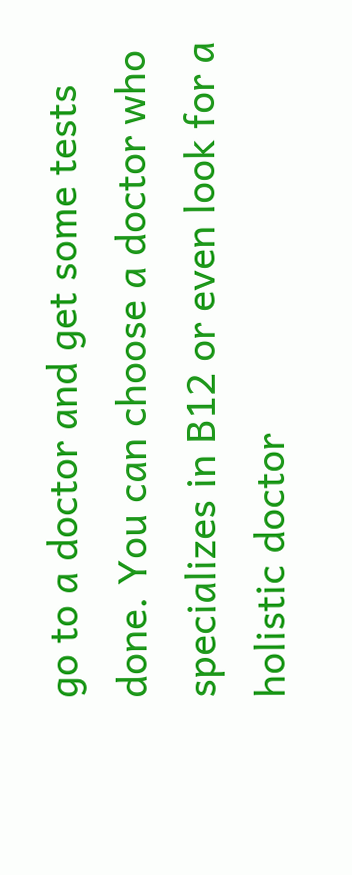go to a doctor and get some tests done. You can choose a doctor who specializes in B12 or even look for a holistic doctor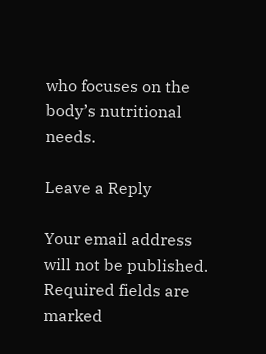who focuses on the body’s nutritional needs.

Leave a Reply

Your email address will not be published. Required fields are marked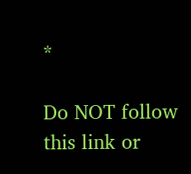*

Do NOT follow this link or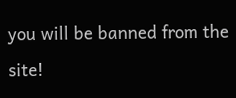you will be banned from the site!